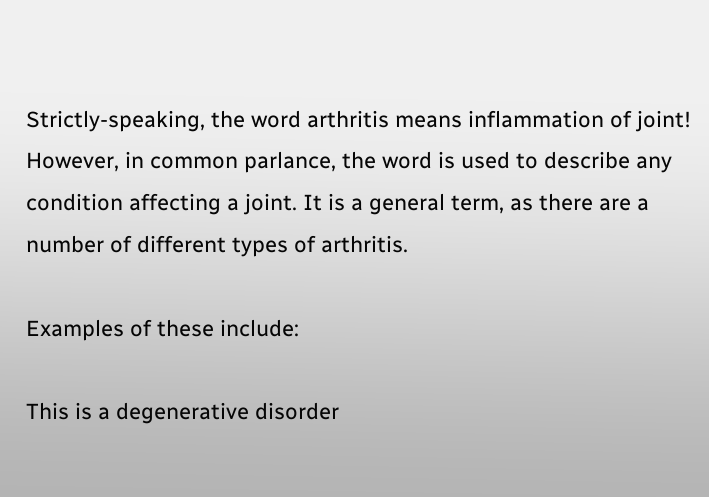Strictly-speaking, the word arthritis means inflammation of joint! However, in common parlance, the word is used to describe any condition affecting a joint. It is a general term, as there are a number of different types of arthritis.

Examples of these include:

This is a degenerative disorder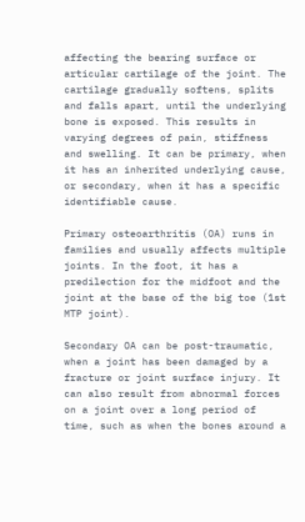affecting the bearing surface or articular cartilage of the joint. The cartilage gradually softens, splits and falls apart, until the underlying bone is exposed. This results in varying degrees of pain, stiffness and swelling. It can be primary, when it has an inherited underlying cause, or secondary, when it has a specific identifiable cause.

Primary osteoarthritis (OA) runs in families and usually affects multiple joints. In the foot, it has a predilection for the midfoot and the joint at the base of the big toe (1st MTP joint).

Secondary OA can be post-traumatic, when a joint has been damaged by a fracture or joint surface injury. It can also result from abnormal forces on a joint over a long period of time, such as when the bones around a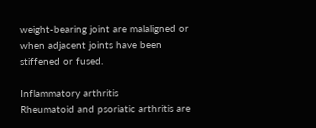weight-bearing joint are malaligned or when adjacent joints have been stiffened or fused.

Inflammatory arthritis
Rheumatoid and psoriatic arthritis are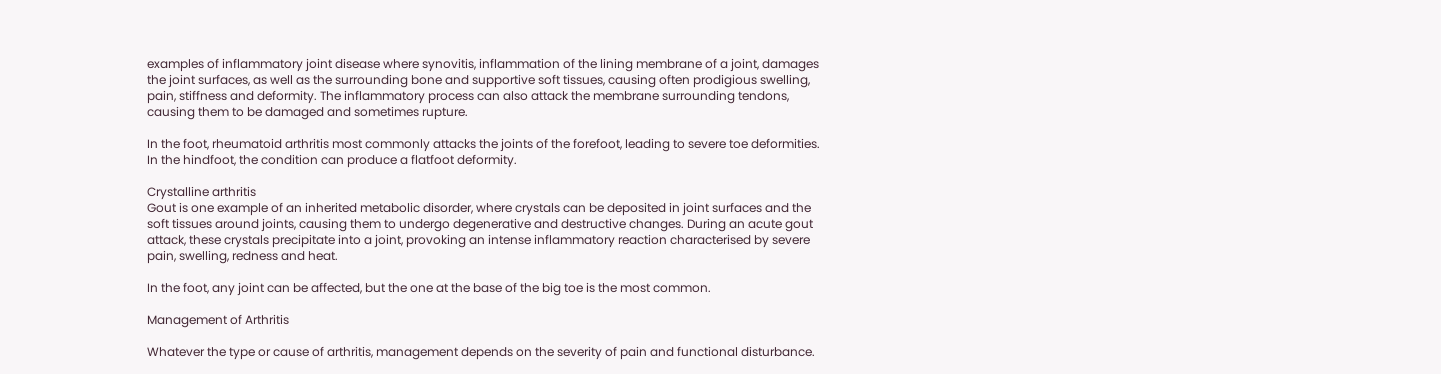examples of inflammatory joint disease where synovitis, inflammation of the lining membrane of a joint, damages the joint surfaces, as well as the surrounding bone and supportive soft tissues, causing often prodigious swelling, pain, stiffness and deformity. The inflammatory process can also attack the membrane surrounding tendons, causing them to be damaged and sometimes rupture.

In the foot, rheumatoid arthritis most commonly attacks the joints of the forefoot, leading to severe toe deformities. In the hindfoot, the condition can produce a flatfoot deformity.

Crystalline arthritis
Gout is one example of an inherited metabolic disorder, where crystals can be deposited in joint surfaces and the soft tissues around joints, causing them to undergo degenerative and destructive changes. During an acute gout attack, these crystals precipitate into a joint, provoking an intense inflammatory reaction characterised by severe pain, swelling, redness and heat.

In the foot, any joint can be affected, but the one at the base of the big toe is the most common.

Management of Arthritis

Whatever the type or cause of arthritis, management depends on the severity of pain and functional disturbance.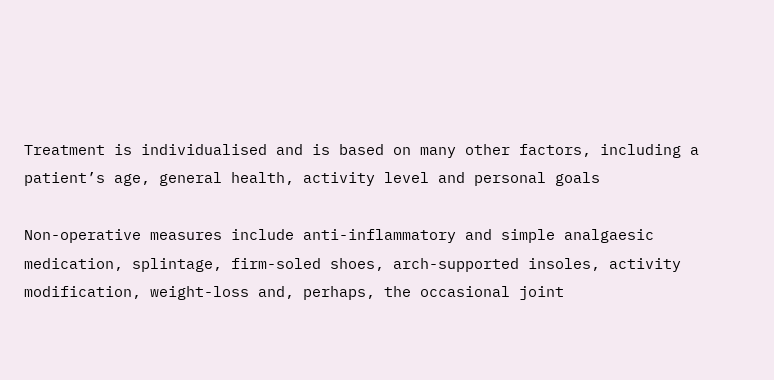Treatment is individualised and is based on many other factors, including a patient’s age, general health, activity level and personal goals

Non-operative measures include anti-inflammatory and simple analgaesic medication, splintage, firm-soled shoes, arch-supported insoles, activity modification, weight-loss and, perhaps, the occasional joint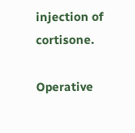injection of cortisone.

Operative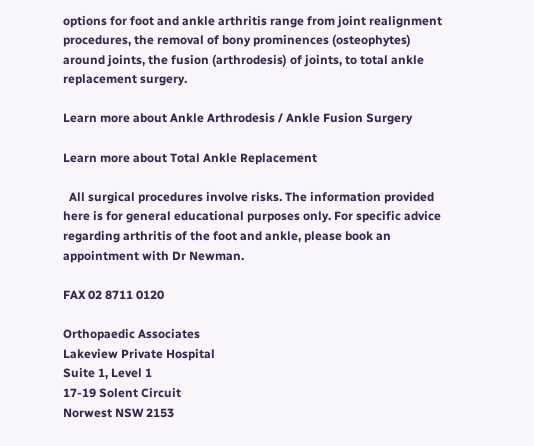options for foot and ankle arthritis range from joint realignment procedures, the removal of bony prominences (osteophytes) around joints, the fusion (arthrodesis) of joints, to total ankle replacement surgery.

Learn more about Ankle Arthrodesis / Ankle Fusion Surgery

Learn more about Total Ankle Replacement

  All surgical procedures involve risks. The information provided here is for general educational purposes only. For specific advice regarding arthritis of the foot and ankle, please book an appointment with Dr Newman.

FAX 02 8711 0120

Orthopaedic Associates
Lakeview Private Hospital
Suite 1, Level 1
17-19 Solent Circuit
Norwest NSW 2153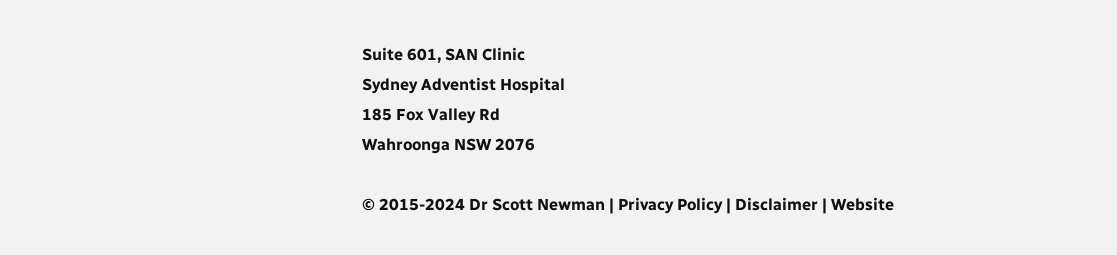Suite 601, SAN Clinic
Sydney Adventist Hospital
185 Fox Valley Rd
Wahroonga NSW 2076

© 2015-2024 Dr Scott Newman | Privacy Policy | Disclaimer | Website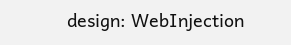design: WebInjection